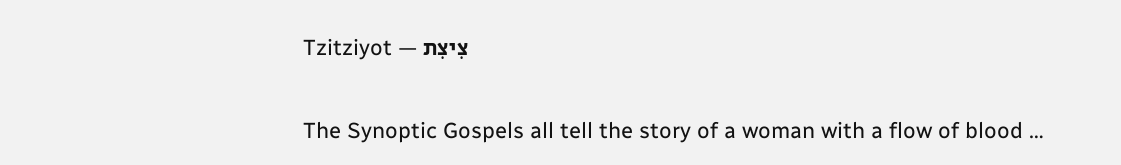Tzitziyot — צִיצִת

The Synoptic Gospels all tell the story of a woman with a flow of blood …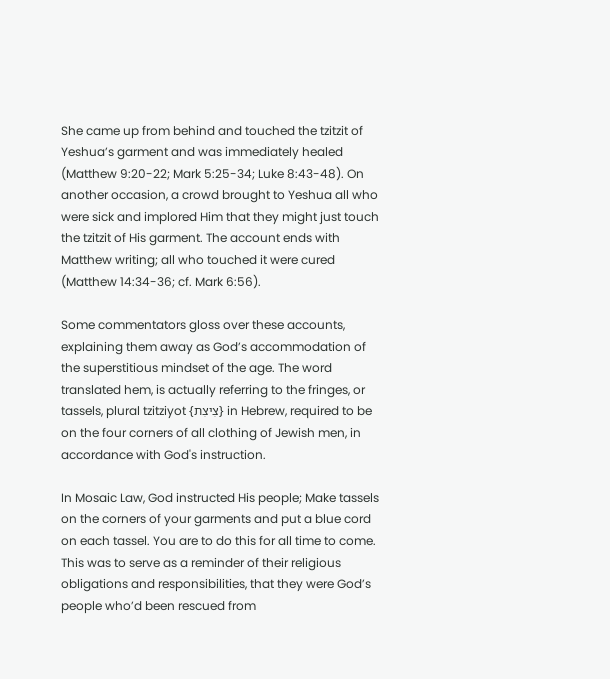She came up from behind and touched the tzitzit of Yeshua’s garment and was immediately healed (Matthew 9:20-22; Mark 5:25-34; Luke 8:43-48). On another occasion, a crowd brought to Yeshua all who were sick and implored Him that they might just touch the tzitzit of His garment. The account ends with Matthew writing; all who touched it were cured (Matthew 14:34-36; cf. Mark 6:56).

Some commentators gloss over these accounts, explaining them away as God’s accommodation of the superstitious mindset of the age. The word translated hem, is actually referring to the fringes, or tassels, plural tzitziyot {צִיצִת} in Hebrew, required to be on the four corners of all clothing of Jewish men, in accordance with God's instruction.

In Mosaic Law, God instructed His people; Make tassels on the corners of your garments and put a blue cord on each tassel. You are to do this for all time to come. This was to serve as a reminder of their religious obligations and responsibilities, that they were God’s people who’d been rescued from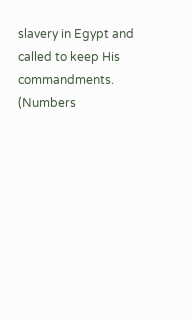slavery in Egypt and called to keep His commandments. (Numbers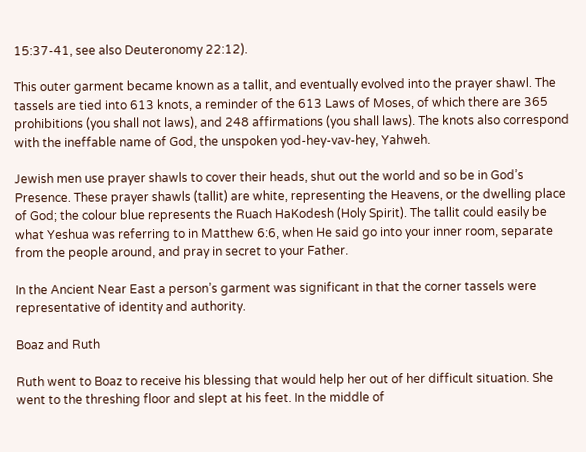15:37-41, see also Deuteronomy 22:12).

This outer garment became known as a tallit, and eventually evolved into the prayer shawl. The tassels are tied into 613 knots, a reminder of the 613 Laws of Moses, of which there are 365 prohibitions (you shall not laws), and 248 affirmations (you shall laws). The knots also correspond with the ineffable name of God, the unspoken yod-hey-vav-hey, Yahweh.

Jewish men use prayer shawls to cover their heads, shut out the world and so be in God’s Presence. These prayer shawls (tallit) are white, representing the Heavens, or the dwelling place of God; the colour blue represents the Ruach HaKodesh (Holy Spirit). The tallit could easily be what Yeshua was referring to in Matthew 6:6, when He said go into your inner room, separate from the people around, and pray in secret to your Father.

In the Ancient Near East a person’s garment was significant in that the corner tassels were representative of identity and authority.

Boaz and Ruth

Ruth went to Boaz to receive his blessing that would help her out of her difficult situation. She went to the threshing floor and slept at his feet. In the middle of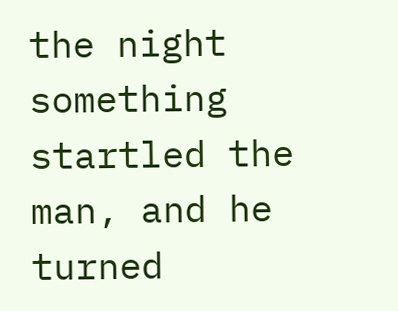the night something startled the man, and he turned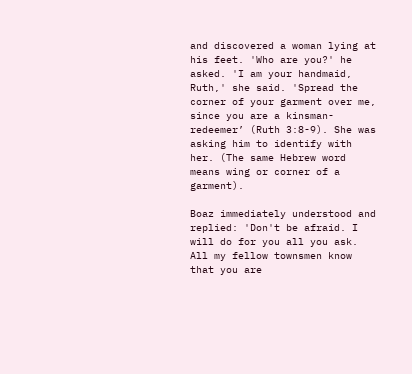and discovered a woman lying at his feet. 'Who are you?' he asked. 'I am your handmaid, Ruth,' she said. 'Spread the corner of your garment over me, since you are a kinsman-redeemer’ (Ruth 3:8-9). She was asking him to identify with her. (The same Hebrew word means wing or corner of a garment).

Boaz immediately understood and replied: 'Don't be afraid. I will do for you all you ask. All my fellow townsmen know that you are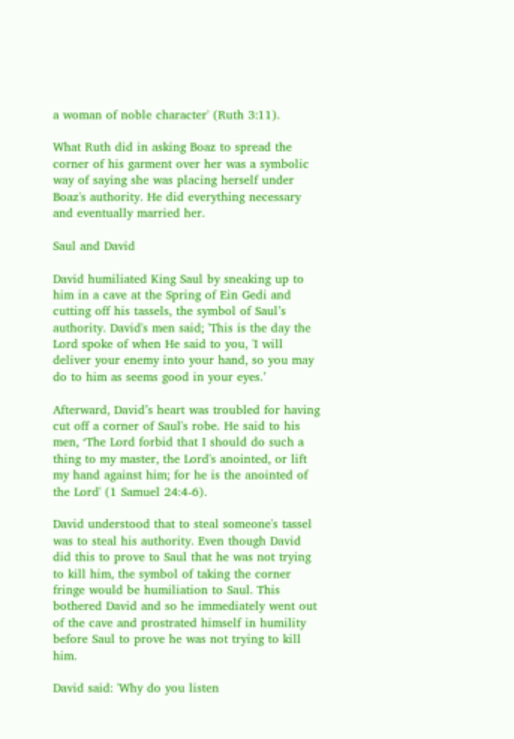a woman of noble character' (Ruth 3:11).

What Ruth did in asking Boaz to spread the corner of his garment over her was a symbolic way of saying she was placing herself under Boaz's authority. He did everything necessary and eventually married her.

Saul and David

David humiliated King Saul by sneaking up to him in a cave at the Spring of Ein Gedi and cutting off his tassels, the symbol of Saul’s authority. David's men said; 'This is the day the Lord spoke of when He said to you, 'I will deliver your enemy into your hand, so you may do to him as seems good in your eyes.’

Afterward, David’s heart was troubled for having cut off a corner of Saul's robe. He said to his men, ‘The Lord forbid that I should do such a thing to my master, the Lord's anointed, or lift my hand against him; for he is the anointed of the Lord' (1 Samuel 24:4-6).

David understood that to steal someone's tassel was to steal his authority. Even though David did this to prove to Saul that he was not trying to kill him, the symbol of taking the corner fringe would be humiliation to Saul. This bothered David and so he immediately went out of the cave and prostrated himself in humility before Saul to prove he was not trying to kill him.

David said: 'Why do you listen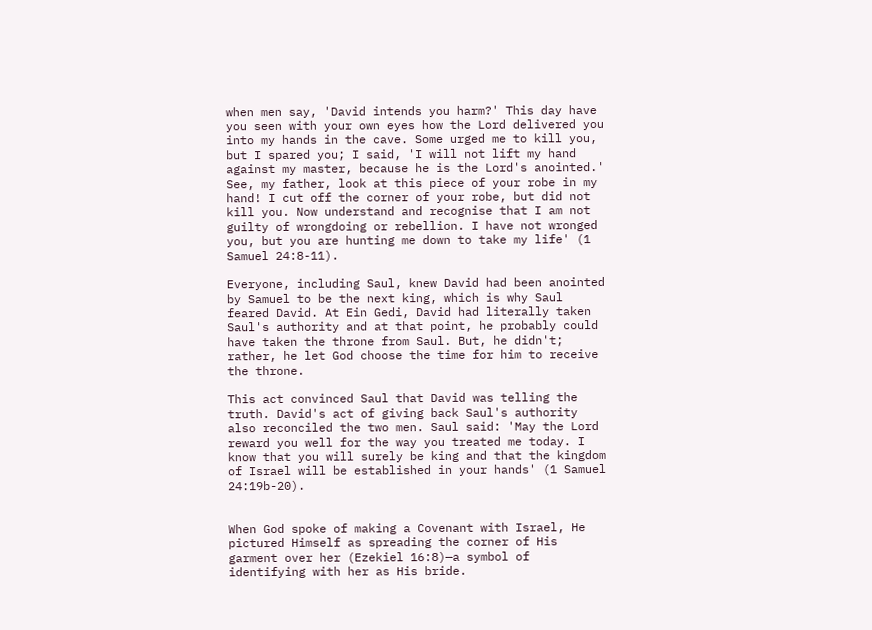when men say, 'David intends you harm?' This day have you seen with your own eyes how the Lord delivered you into my hands in the cave. Some urged me to kill you, but I spared you; I said, 'I will not lift my hand against my master, because he is the Lord's anointed.' See, my father, look at this piece of your robe in my hand! I cut off the corner of your robe, but did not kill you. Now understand and recognise that I am not guilty of wrongdoing or rebellion. I have not wronged you, but you are hunting me down to take my life' (1 Samuel 24:8-11).

Everyone, including Saul, knew David had been anointed by Samuel to be the next king, which is why Saul feared David. At Ein Gedi, David had literally taken Saul's authority and at that point, he probably could have taken the throne from Saul. But, he didn't; rather, he let God choose the time for him to receive the throne.

This act convinced Saul that David was telling the truth. David's act of giving back Saul's authority also reconciled the two men. Saul said: 'May the Lord reward you well for the way you treated me today. I know that you will surely be king and that the kingdom of Israel will be established in your hands' (1 Samuel 24:19b-20).


When God spoke of making a Covenant with Israel, He pictured Himself as spreading the corner of His garment over her (Ezekiel 16:8)—a symbol of identifying with her as His bride.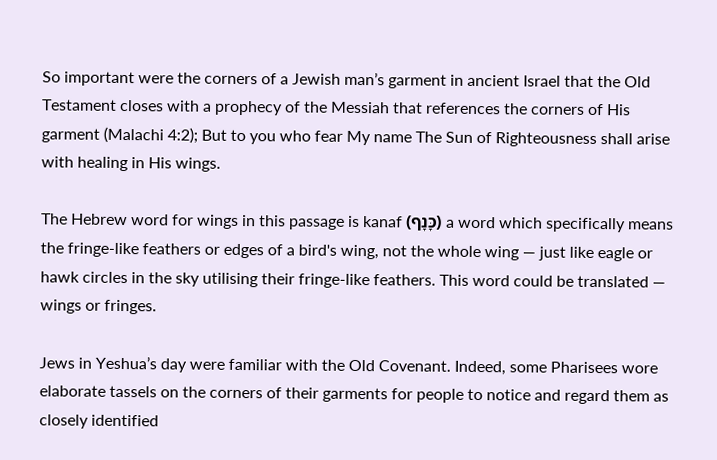So important were the corners of a Jewish man’s garment in ancient Israel that the Old Testament closes with a prophecy of the Messiah that references the corners of His garment (Malachi 4:2); But to you who fear My name The Sun of Righteousness shall arise with healing in His wings.

The Hebrew word for wings in this passage is kanaf (כָּנָף) a word which specifically means the fringe-like feathers or edges of a bird's wing, not the whole wing — just like eagle or hawk circles in the sky utilising their fringe-like feathers. This word could be translated — wings or fringes.

Jews in Yeshua’s day were familiar with the Old Covenant. Indeed, some Pharisees wore elaborate tassels on the corners of their garments for people to notice and regard them as closely identified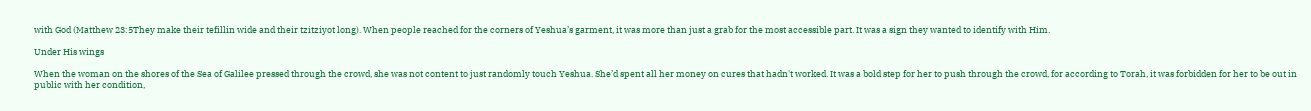with God (Matthew 23:5They make their tefillin wide and their tzitziyot long). When people reached for the corners of Yeshua’s garment, it was more than just a grab for the most accessible part. It was a sign they wanted to identify with Him.

Under His wings

When the woman on the shores of the Sea of Galilee pressed through the crowd, she was not content to just randomly touch Yeshua. She’d spent all her money on cures that hadn't worked. It was a bold step for her to push through the crowd, for according to Torah, it was forbidden for her to be out in public with her condition,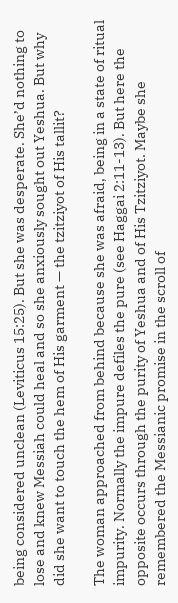being considered unclean (Leviticus 15:25). But she was desperate. She’d nothing to lose and knew Messiah could heal and so she anxiously sought out Yeshua. But why did she want to touch the hem of His garment — the tzitziyot of His tallit?

The woman approached from behind because she was afraid, being in a state of ritual impurity. Normally the impure defiles the pure (see Haggai 2:11-13). But here the opposite occurs through the purity of Yeshua and of His Tzitziyot. Maybe she remembered the Messianic promise in the scroll of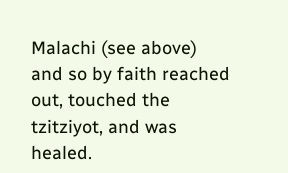Malachi (see above) and so by faith reached out, touched the tzitziyot, and was healed.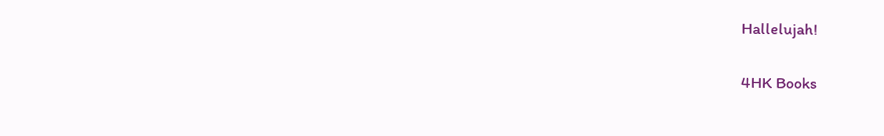Hallelujah!

4HK Books